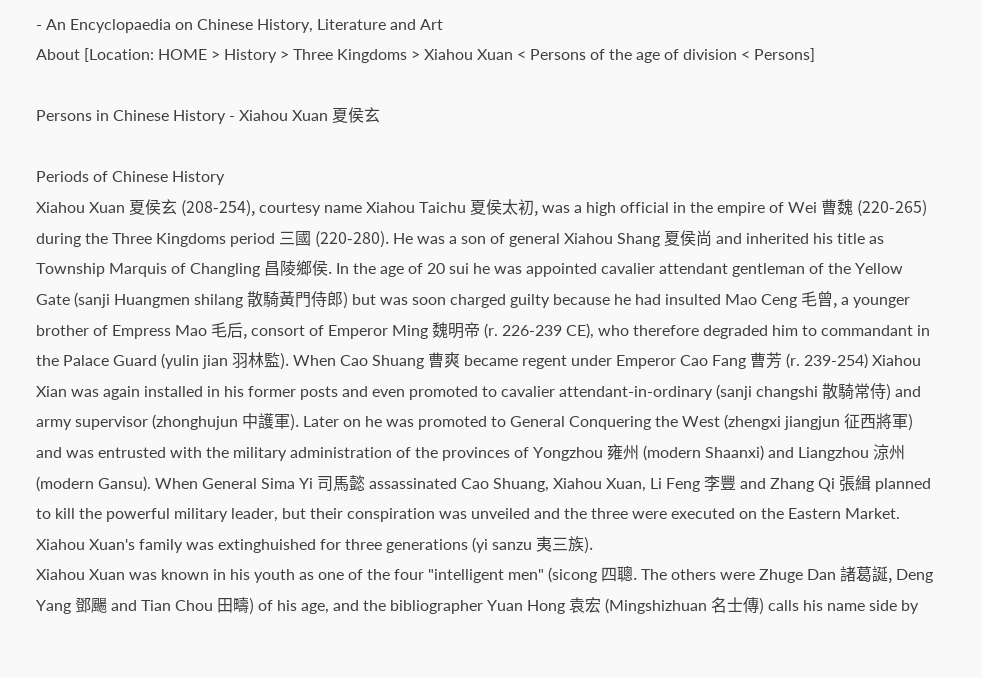- An Encyclopaedia on Chinese History, Literature and Art
About [Location: HOME > History > Three Kingdoms > Xiahou Xuan < Persons of the age of division < Persons]

Persons in Chinese History - Xiahou Xuan 夏侯玄

Periods of Chinese History
Xiahou Xuan 夏侯玄 (208-254), courtesy name Xiahou Taichu 夏侯太初, was a high official in the empire of Wei 曹魏 (220-265) during the Three Kingdoms period 三國 (220-280). He was a son of general Xiahou Shang 夏侯尚 and inherited his title as Township Marquis of Changling 昌陵鄉侯. In the age of 20 sui he was appointed cavalier attendant gentleman of the Yellow Gate (sanji Huangmen shilang 散騎黃門侍郎) but was soon charged guilty because he had insulted Mao Ceng 毛曾, a younger brother of Empress Mao 毛后, consort of Emperor Ming 魏明帝 (r. 226-239 CE), who therefore degraded him to commandant in the Palace Guard (yulin jian 羽林監). When Cao Shuang 曹爽 became regent under Emperor Cao Fang 曹芳 (r. 239-254) Xiahou Xian was again installed in his former posts and even promoted to cavalier attendant-in-ordinary (sanji changshi 散騎常侍) and army supervisor (zhonghujun 中護軍). Later on he was promoted to General Conquering the West (zhengxi jiangjun 征西將軍) and was entrusted with the military administration of the provinces of Yongzhou 雍州 (modern Shaanxi) and Liangzhou 涼州 (modern Gansu). When General Sima Yi 司馬懿 assassinated Cao Shuang, Xiahou Xuan, Li Feng 李豐 and Zhang Qi 張緝 planned to kill the powerful military leader, but their conspiration was unveiled and the three were executed on the Eastern Market. Xiahou Xuan's family was extinghuished for three generations (yi sanzu 夷三族).
Xiahou Xuan was known in his youth as one of the four "intelligent men" (sicong 四聰. The others were Zhuge Dan 諸葛誕, Deng Yang 鄧颺 and Tian Chou 田疇) of his age, and the bibliographer Yuan Hong 袁宏 (Mingshizhuan 名士傳) calls his name side by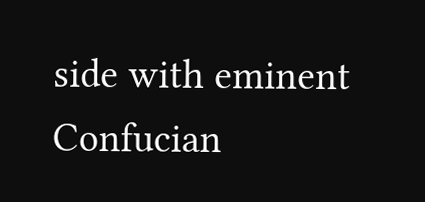side with eminent Confucian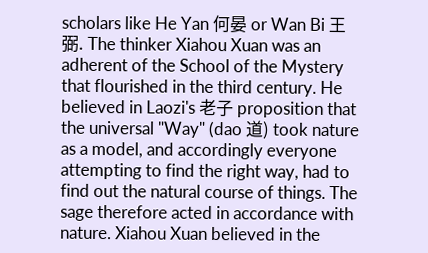scholars like He Yan 何晏 or Wan Bi 王弼. The thinker Xiahou Xuan was an adherent of the School of the Mystery that flourished in the third century. He believed in Laozi's 老子 proposition that the universal "Way" (dao 道) took nature as a model, and accordingly everyone attempting to find the right way, had to find out the natural course of things. The sage therefore acted in accordance with nature. Xiahou Xuan believed in the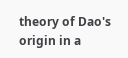theory of Dao's origin in a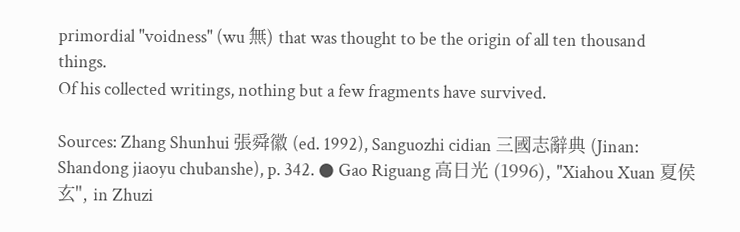primordial "voidness" (wu 無) that was thought to be the origin of all ten thousand things.
Of his collected writings, nothing but a few fragments have survived.

Sources: Zhang Shunhui 張舜徽 (ed. 1992), Sanguozhi cidian 三國志辭典 (Jinan: Shandong jiaoyu chubanshe), p. 342. ● Gao Riguang 高日光 (1996), "Xiahou Xuan 夏侯玄", in Zhuzi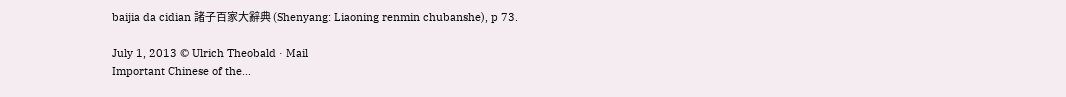baijia da cidian 諸子百家大辭典 (Shenyang: Liaoning renmin chubanshe), p 73.

July 1, 2013 © Ulrich Theobald · Mail
Important Chinese of the...